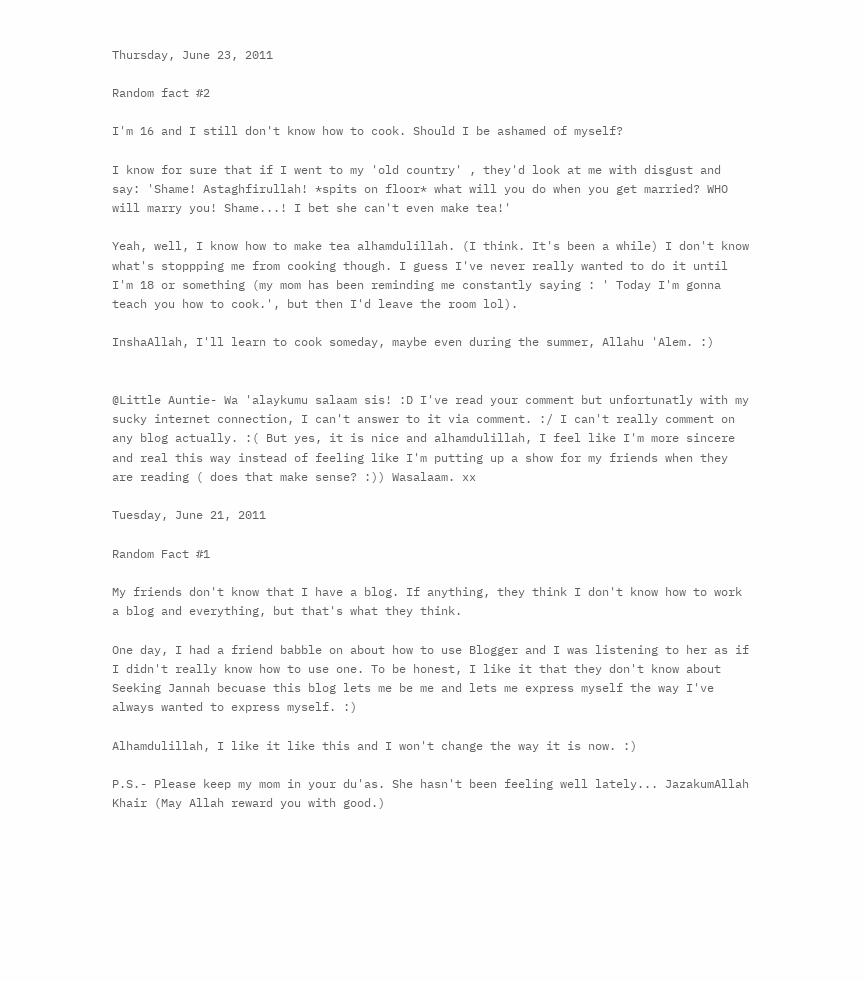Thursday, June 23, 2011

Random fact #2

I'm 16 and I still don't know how to cook. Should I be ashamed of myself?

I know for sure that if I went to my 'old country' , they'd look at me with disgust and say: 'Shame! Astaghfirullah! *spits on floor* what will you do when you get married? WHO will marry you! Shame...! I bet she can't even make tea!'

Yeah, well, I know how to make tea alhamdulillah. (I think. It's been a while) I don't know what's stoppping me from cooking though. I guess I've never really wanted to do it until I'm 18 or something (my mom has been reminding me constantly saying : ' Today I'm gonna teach you how to cook.', but then I'd leave the room lol).

InshaAllah, I'll learn to cook someday, maybe even during the summer, Allahu 'Alem. :)


@Little Auntie- Wa 'alaykumu salaam sis! :D I've read your comment but unfortunatly with my sucky internet connection, I can't answer to it via comment. :/ I can't really comment on any blog actually. :( But yes, it is nice and alhamdulillah, I feel like I'm more sincere and real this way instead of feeling like I'm putting up a show for my friends when they are reading ( does that make sense? :)) Wasalaam. xx

Tuesday, June 21, 2011

Random Fact #1

My friends don't know that I have a blog. If anything, they think I don't know how to work a blog and everything, but that's what they think.

One day, I had a friend babble on about how to use Blogger and I was listening to her as if I didn't really know how to use one. To be honest, I like it that they don't know about Seeking Jannah becuase this blog lets me be me and lets me express myself the way I've always wanted to express myself. :)

Alhamdulillah, I like it like this and I won't change the way it is now. :)

P.S.- Please keep my mom in your du'as. She hasn't been feeling well lately... JazakumAllah Khair (May Allah reward you with good.)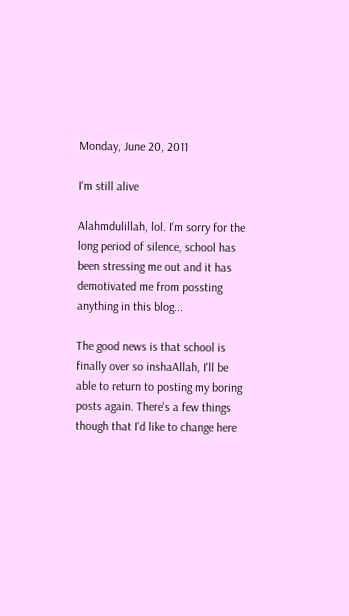Monday, June 20, 2011

I'm still alive

Alahmdulillah, lol. I'm sorry for the long period of silence, school has been stressing me out and it has demotivated me from possting anything in this blog...

The good news is that school is finally over so inshaAllah, I'll be able to return to posting my boring posts again. There's a few things though that I'd like to change here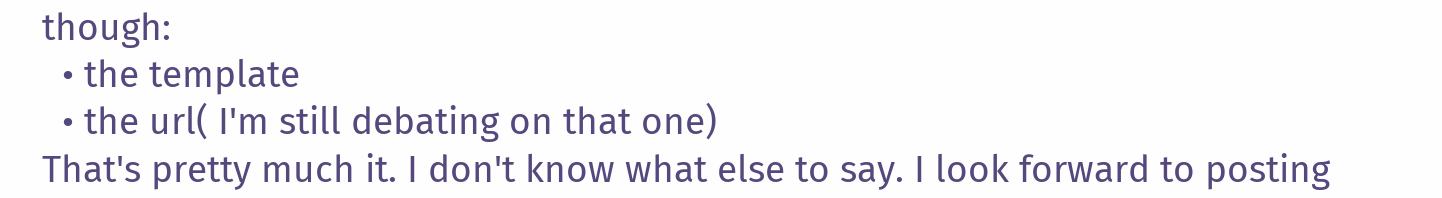though:
  • the template
  • the url( I'm still debating on that one)
That's pretty much it. I don't know what else to say. I look forward to posting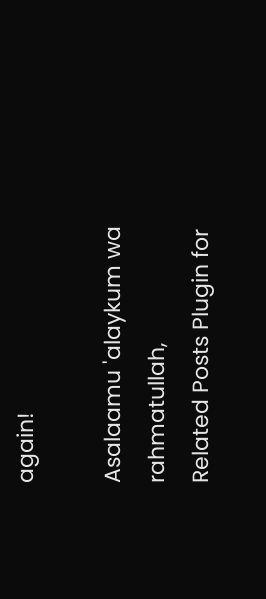again!

Asalaamu 'alaykum wa rahmatullah,
Related Posts Plugin for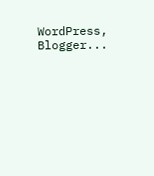WordPress, Blogger...